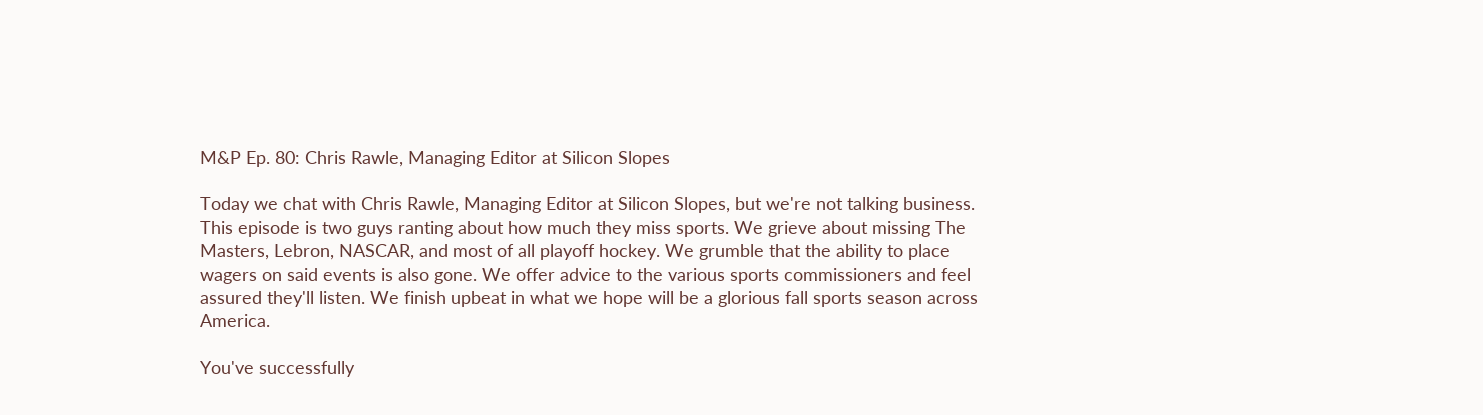M&P Ep. 80: Chris Rawle, Managing Editor at Silicon Slopes

Today we chat with Chris Rawle, Managing Editor at Silicon Slopes, but we're not talking business. This episode is two guys ranting about how much they miss sports. We grieve about missing The Masters, Lebron, NASCAR, and most of all playoff hockey. We grumble that the ability to place wagers on said events is also gone. We offer advice to the various sports commissioners and feel assured they'll listen. We finish upbeat in what we hope will be a glorious fall sports season across America.

You've successfully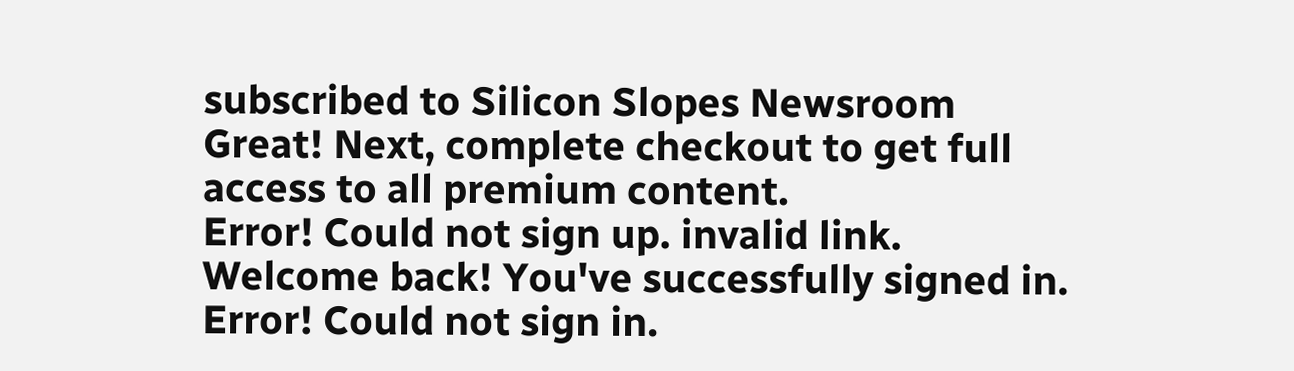subscribed to Silicon Slopes Newsroom
Great! Next, complete checkout to get full access to all premium content.
Error! Could not sign up. invalid link.
Welcome back! You've successfully signed in.
Error! Could not sign in.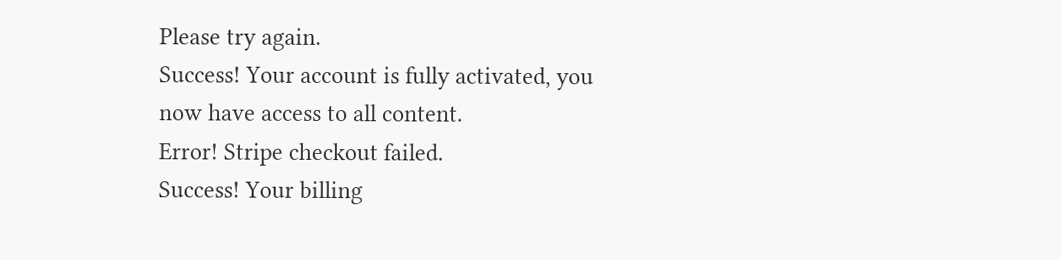Please try again.
Success! Your account is fully activated, you now have access to all content.
Error! Stripe checkout failed.
Success! Your billing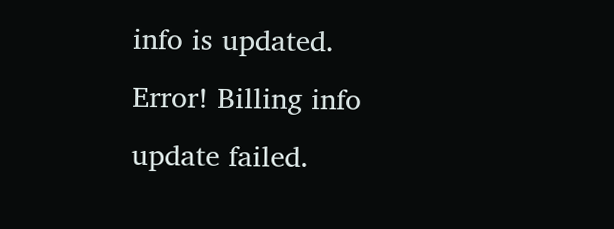info is updated.
Error! Billing info update failed.